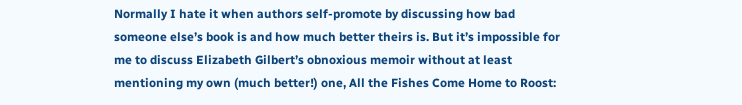Normally I hate it when authors self-promote by discussing how bad someone else’s book is and how much better theirs is. But it’s impossible for me to discuss Elizabeth Gilbert’s obnoxious memoir without at least mentioning my own (much better!) one, All the Fishes Come Home to Roost: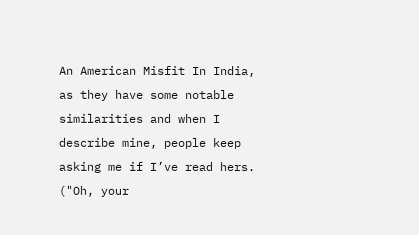An American Misfit In India, as they have some notable similarities and when I describe mine, people keep asking me if I’ve read hers. ("Oh, your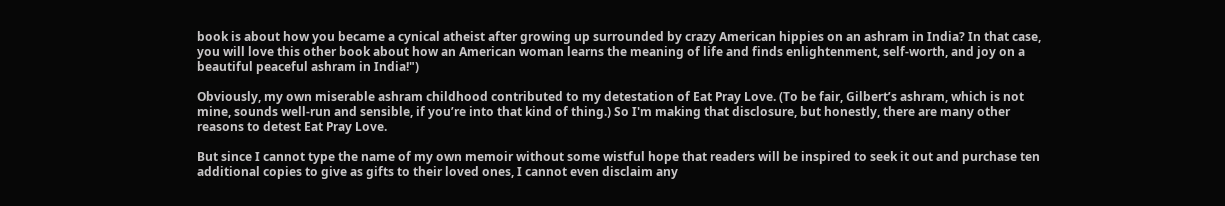book is about how you became a cynical atheist after growing up surrounded by crazy American hippies on an ashram in India? In that case, you will love this other book about how an American woman learns the meaning of life and finds enlightenment, self-worth, and joy on a beautiful peaceful ashram in India!")

Obviously, my own miserable ashram childhood contributed to my detestation of Eat Pray Love. (To be fair, Gilbert’s ashram, which is not mine, sounds well-run and sensible, if you’re into that kind of thing.) So I'm making that disclosure, but honestly, there are many other reasons to detest Eat Pray Love.

But since I cannot type the name of my own memoir without some wistful hope that readers will be inspired to seek it out and purchase ten additional copies to give as gifts to their loved ones, I cannot even disclaim any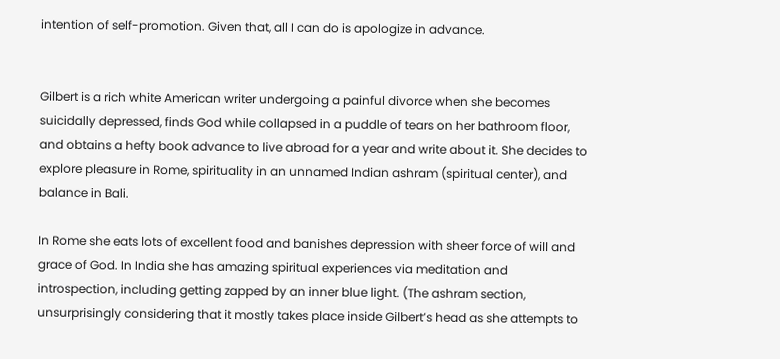intention of self-promotion. Given that, all I can do is apologize in advance.


Gilbert is a rich white American writer undergoing a painful divorce when she becomes suicidally depressed, finds God while collapsed in a puddle of tears on her bathroom floor, and obtains a hefty book advance to live abroad for a year and write about it. She decides to explore pleasure in Rome, spirituality in an unnamed Indian ashram (spiritual center), and balance in Bali.

In Rome she eats lots of excellent food and banishes depression with sheer force of will and grace of God. In India she has amazing spiritual experiences via meditation and introspection, including getting zapped by an inner blue light. (The ashram section, unsurprisingly considering that it mostly takes place inside Gilbert’s head as she attempts to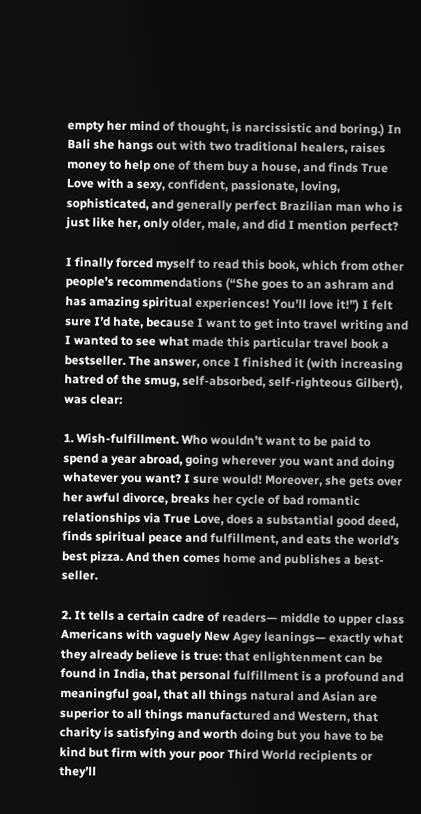empty her mind of thought, is narcissistic and boring.) In Bali she hangs out with two traditional healers, raises money to help one of them buy a house, and finds True Love with a sexy, confident, passionate, loving, sophisticated, and generally perfect Brazilian man who is just like her, only older, male, and did I mention perfect?

I finally forced myself to read this book, which from other people’s recommendations (“She goes to an ashram and has amazing spiritual experiences! You’ll love it!”) I felt sure I’d hate, because I want to get into travel writing and I wanted to see what made this particular travel book a bestseller. The answer, once I finished it (with increasing hatred of the smug, self-absorbed, self-righteous Gilbert), was clear:

1. Wish-fulfillment. Who wouldn’t want to be paid to spend a year abroad, going wherever you want and doing whatever you want? I sure would! Moreover, she gets over her awful divorce, breaks her cycle of bad romantic relationships via True Love, does a substantial good deed, finds spiritual peace and fulfillment, and eats the world’s best pizza. And then comes home and publishes a best-seller.

2. It tells a certain cadre of readers— middle to upper class Americans with vaguely New Agey leanings— exactly what they already believe is true: that enlightenment can be found in India, that personal fulfillment is a profound and meaningful goal, that all things natural and Asian are superior to all things manufactured and Western, that charity is satisfying and worth doing but you have to be kind but firm with your poor Third World recipients or they’ll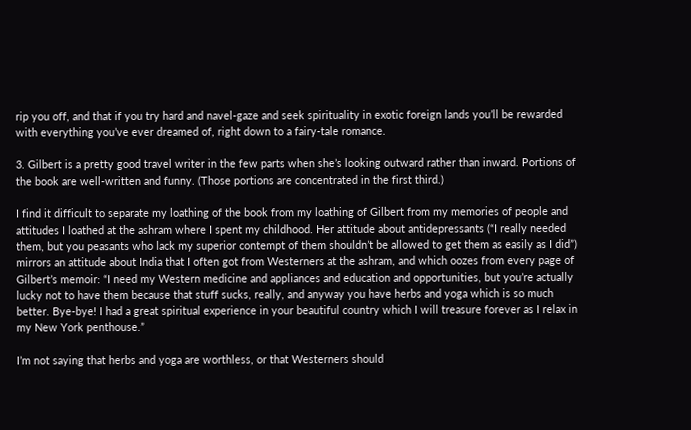rip you off, and that if you try hard and navel-gaze and seek spirituality in exotic foreign lands you’ll be rewarded with everything you’ve ever dreamed of, right down to a fairy-tale romance.

3. Gilbert is a pretty good travel writer in the few parts when she’s looking outward rather than inward. Portions of the book are well-written and funny. (Those portions are concentrated in the first third.)

I find it difficult to separate my loathing of the book from my loathing of Gilbert from my memories of people and attitudes I loathed at the ashram where I spent my childhood. Her attitude about antidepressants (“I really needed them, but you peasants who lack my superior contempt of them shouldn’t be allowed to get them as easily as I did”) mirrors an attitude about India that I often got from Westerners at the ashram, and which oozes from every page of Gilbert’s memoir: “I need my Western medicine and appliances and education and opportunities, but you’re actually lucky not to have them because that stuff sucks, really, and anyway you have herbs and yoga which is so much better. Bye-bye! I had a great spiritual experience in your beautiful country which I will treasure forever as I relax in my New York penthouse.”

I’m not saying that herbs and yoga are worthless, or that Westerners should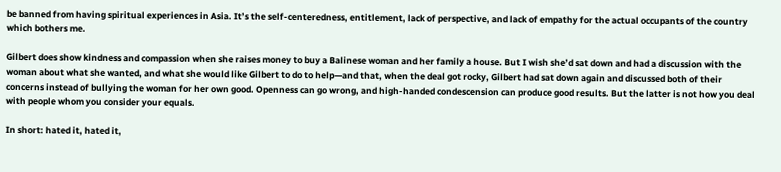be banned from having spiritual experiences in Asia. It’s the self-centeredness, entitlement, lack of perspective, and lack of empathy for the actual occupants of the country which bothers me.

Gilbert does show kindness and compassion when she raises money to buy a Balinese woman and her family a house. But I wish she’d sat down and had a discussion with the woman about what she wanted, and what she would like Gilbert to do to help—and that, when the deal got rocky, Gilbert had sat down again and discussed both of their concerns instead of bullying the woman for her own good. Openness can go wrong, and high-handed condescension can produce good results. But the latter is not how you deal with people whom you consider your equals.

In short: hated it, hated it,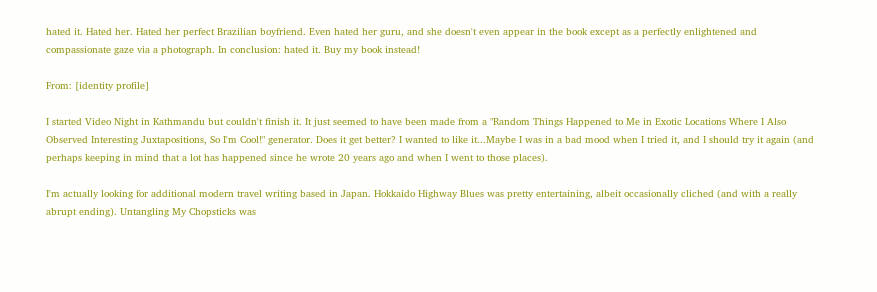hated it. Hated her. Hated her perfect Brazilian boyfriend. Even hated her guru, and she doesn't even appear in the book except as a perfectly enlightened and compassionate gaze via a photograph. In conclusion: hated it. Buy my book instead!

From: [identity profile]

I started Video Night in Kathmandu but couldn't finish it. It just seemed to have been made from a "Random Things Happened to Me in Exotic Locations Where I Also Observed Interesting Juxtapositions, So I'm Cool!" generator. Does it get better? I wanted to like it...Maybe I was in a bad mood when I tried it, and I should try it again (and perhaps keeping in mind that a lot has happened since he wrote 20 years ago and when I went to those places).

I'm actually looking for additional modern travel writing based in Japan. Hokkaido Highway Blues was pretty entertaining, albeit occasionally cliched (and with a really abrupt ending). Untangling My Chopsticks was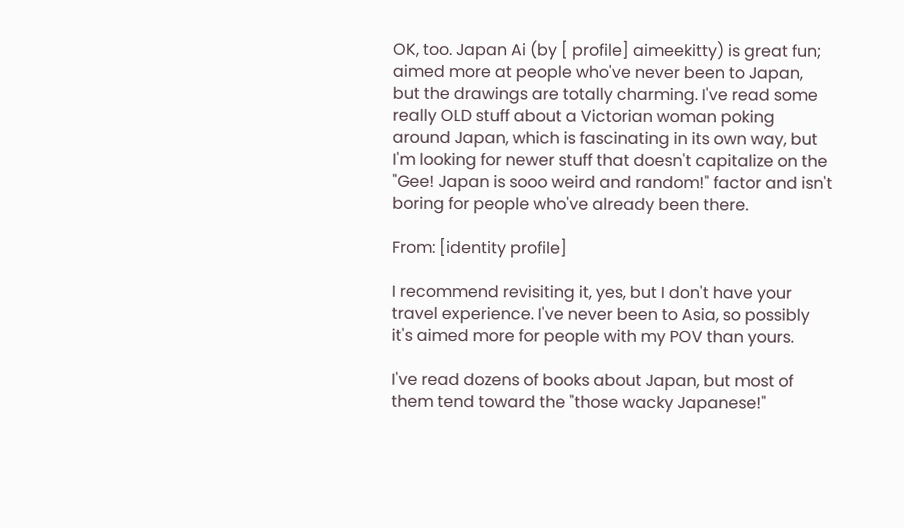OK, too. Japan Ai (by [ profile] aimeekitty) is great fun; aimed more at people who've never been to Japan, but the drawings are totally charming. I've read some really OLD stuff about a Victorian woman poking around Japan, which is fascinating in its own way, but I'm looking for newer stuff that doesn't capitalize on the "Gee! Japan is sooo weird and random!" factor and isn't boring for people who've already been there.

From: [identity profile]

I recommend revisiting it, yes, but I don't have your travel experience. I've never been to Asia, so possibly it's aimed more for people with my POV than yours.

I've read dozens of books about Japan, but most of them tend toward the "those wacky Japanese!"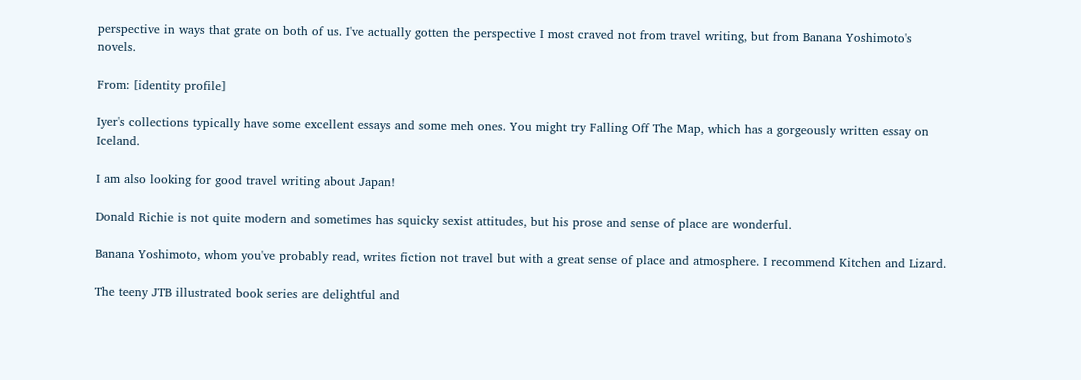perspective in ways that grate on both of us. I've actually gotten the perspective I most craved not from travel writing, but from Banana Yoshimoto's novels.

From: [identity profile]

Iyer's collections typically have some excellent essays and some meh ones. You might try Falling Off The Map, which has a gorgeously written essay on Iceland.

I am also looking for good travel writing about Japan!

Donald Richie is not quite modern and sometimes has squicky sexist attitudes, but his prose and sense of place are wonderful.

Banana Yoshimoto, whom you've probably read, writes fiction not travel but with a great sense of place and atmosphere. I recommend Kitchen and Lizard.

The teeny JTB illustrated book series are delightful and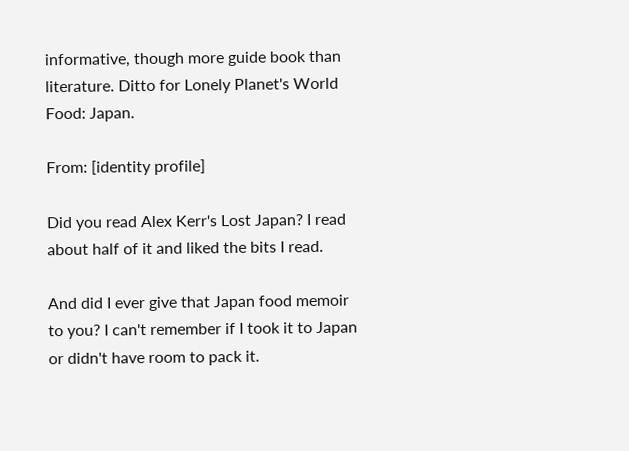informative, though more guide book than literature. Ditto for Lonely Planet's World Food: Japan.

From: [identity profile]

Did you read Alex Kerr's Lost Japan? I read about half of it and liked the bits I read.

And did I ever give that Japan food memoir to you? I can't remember if I took it to Japan or didn't have room to pack it.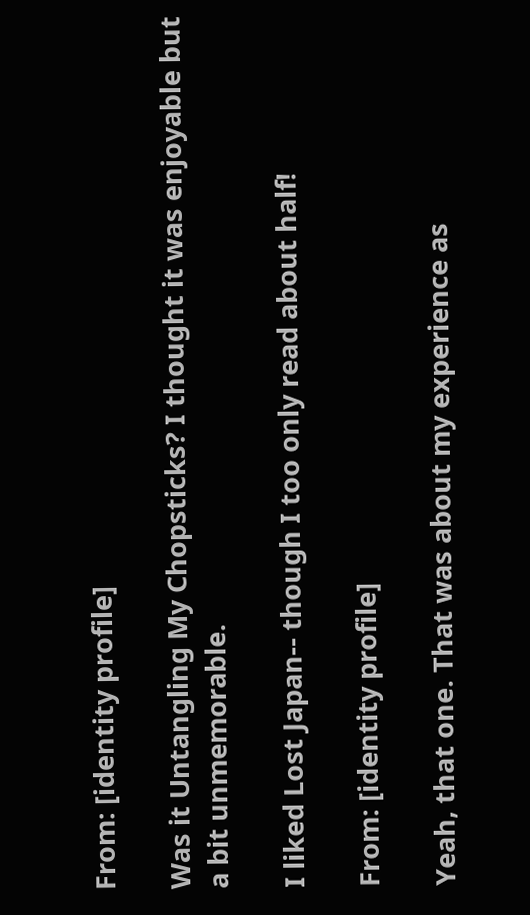From: [identity profile]

Was it Untangling My Chopsticks? I thought it was enjoyable but a bit unmemorable.

I liked Lost Japan-- though I too only read about half!

From: [identity profile]

Yeah, that one. That was about my experience as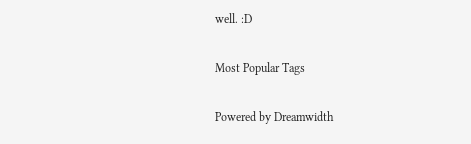well. :D

Most Popular Tags

Powered by Dreamwidth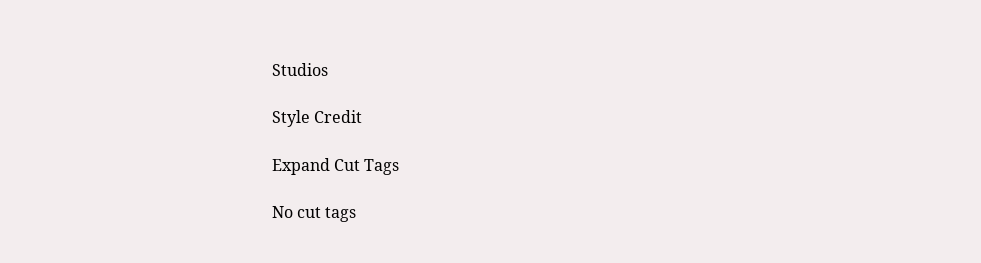Studios

Style Credit

Expand Cut Tags

No cut tags